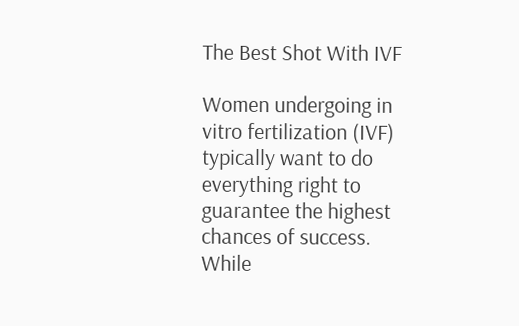The Best Shot With IVF

Women undergoing in vitro fertilization (IVF) typically want to do everything right to guarantee the highest chances of success. While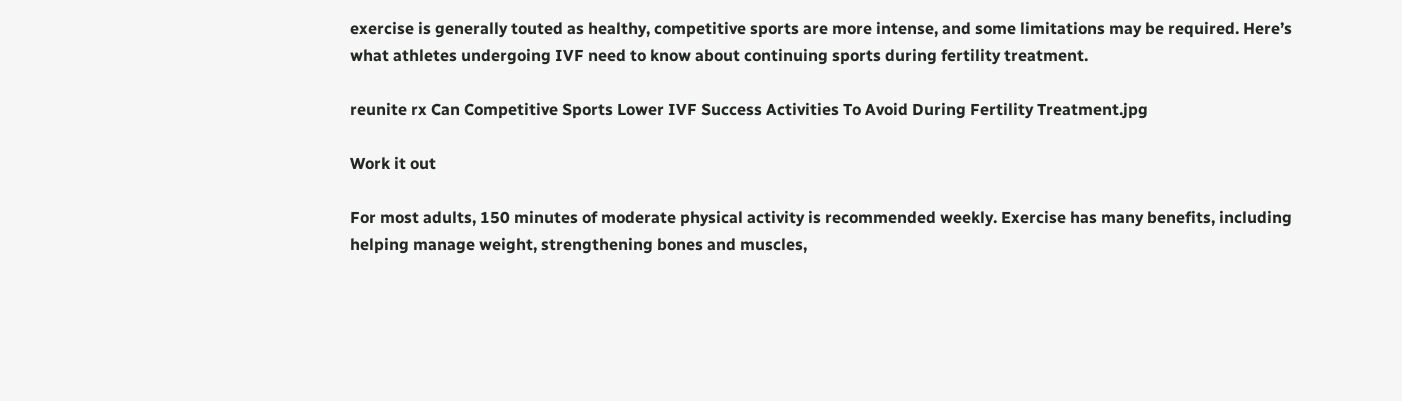exercise is generally touted as healthy, competitive sports are more intense, and some limitations may be required. Here’s what athletes undergoing IVF need to know about continuing sports during fertility treatment.

reunite rx Can Competitive Sports Lower IVF Success Activities To Avoid During Fertility Treatment.jpg

Work it out

For most adults, 150 minutes of moderate physical activity is recommended weekly. Exercise has many benefits, including helping manage weight, strengthening bones and muscles,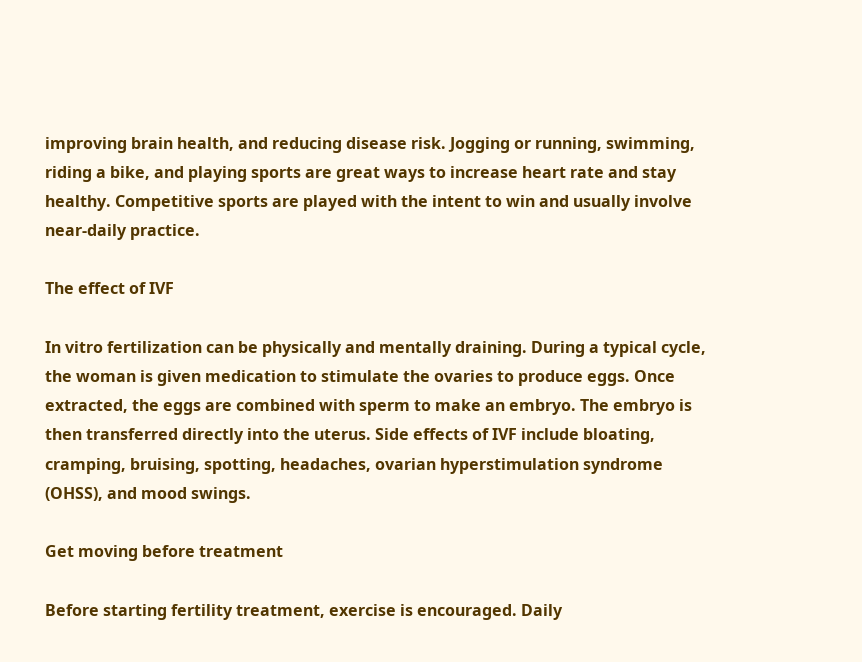improving brain health, and reducing disease risk. Jogging or running, swimming, riding a bike, and playing sports are great ways to increase heart rate and stay healthy. Competitive sports are played with the intent to win and usually involve near-daily practice.

The effect of IVF

In vitro fertilization can be physically and mentally draining. During a typical cycle, the woman is given medication to stimulate the ovaries to produce eggs. Once extracted, the eggs are combined with sperm to make an embryo. The embryo is then transferred directly into the uterus. Side effects of IVF include bloating, cramping, bruising, spotting, headaches, ovarian hyperstimulation syndrome (OHSS), and mood swings.

Get moving before treatment

Before starting fertility treatment, exercise is encouraged. Daily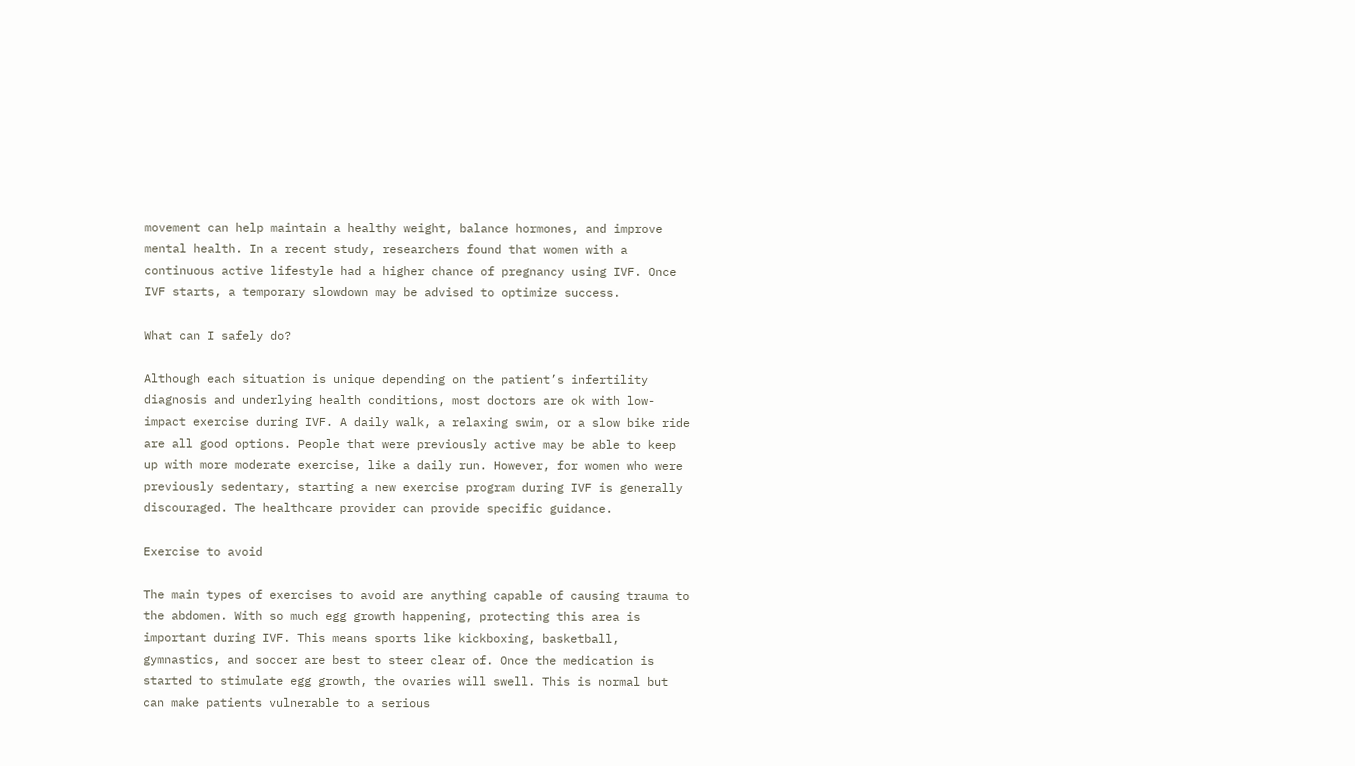movement can help maintain a healthy weight, balance hormones, and improve mental health. In a recent study, researchers found that women with a continuous active lifestyle had a higher chance of pregnancy using IVF. Once IVF starts, a temporary slowdown may be advised to optimize success.

What can I safely do?

Although each situation is unique depending on the patient’s infertility diagnosis and underlying health conditions, most doctors are ok with low-impact exercise during IVF. A daily walk, a relaxing swim, or a slow bike ride are all good options. People that were previously active may be able to keep up with more moderate exercise, like a daily run. However, for women who were previously sedentary, starting a new exercise program during IVF is generally discouraged. The healthcare provider can provide specific guidance.

Exercise to avoid

The main types of exercises to avoid are anything capable of causing trauma to the abdomen. With so much egg growth happening, protecting this area is important during IVF. This means sports like kickboxing, basketball, gymnastics, and soccer are best to steer clear of. Once the medication is started to stimulate egg growth, the ovaries will swell. This is normal but can make patients vulnerable to a serious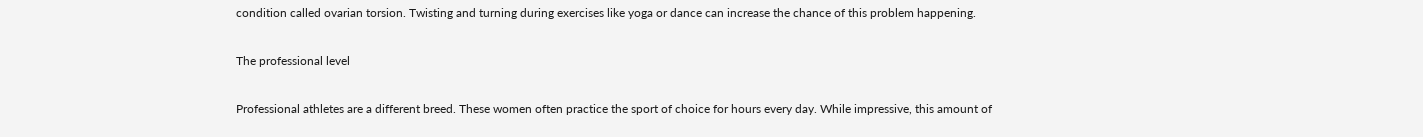condition called ovarian torsion. Twisting and turning during exercises like yoga or dance can increase the chance of this problem happening.

The professional level

Professional athletes are a different breed. These women often practice the sport of choice for hours every day. While impressive, this amount of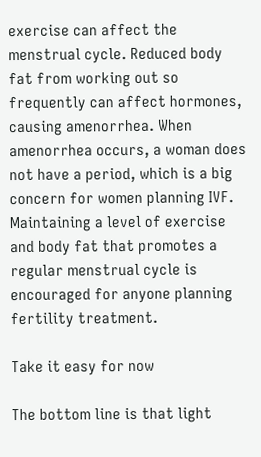exercise can affect the menstrual cycle. Reduced body fat from working out so frequently can affect hormones, causing amenorrhea. When amenorrhea occurs, a woman does not have a period, which is a big concern for women planning IVF. Maintaining a level of exercise and body fat that promotes a regular menstrual cycle is encouraged for anyone planning fertility treatment.

Take it easy for now

The bottom line is that light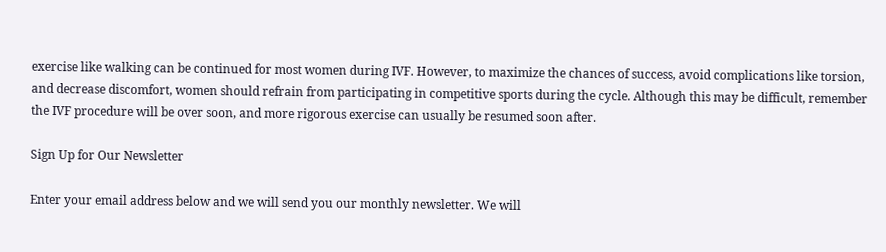exercise like walking can be continued for most women during IVF. However, to maximize the chances of success, avoid complications like torsion, and decrease discomfort, women should refrain from participating in competitive sports during the cycle. Although this may be difficult, remember the IVF procedure will be over soon, and more rigorous exercise can usually be resumed soon after.

Sign Up for Our Newsletter

Enter your email address below and we will send you our monthly newsletter. We will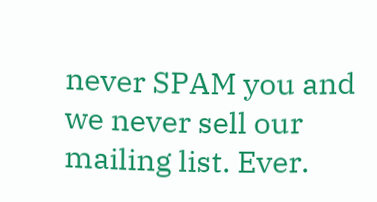never SPAM you and we never sell our mailing list. Ever.